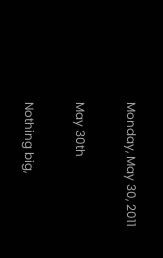Monday, May 30, 2011

May 30th

Nothing big,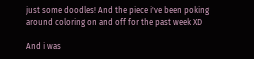just some doodles! And the piece i've been poking around coloring on and off for the past week XD

And i was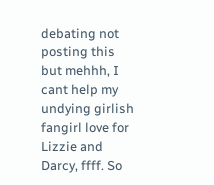debating not posting this but mehhh, I cant help my undying girlish fangirl love for Lizzie and Darcy, ffff. So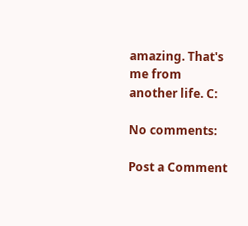amazing. That's me from another life. C:

No comments:

Post a Comment